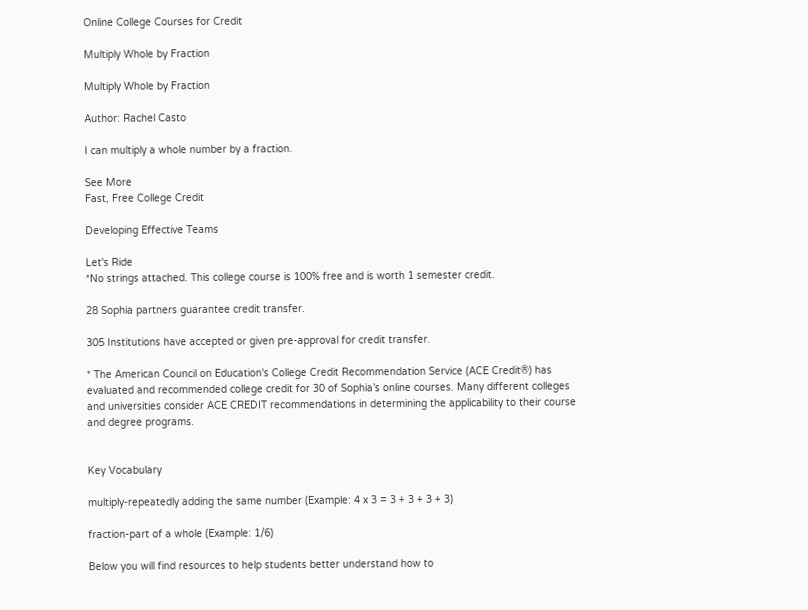Online College Courses for Credit

Multiply Whole by Fraction

Multiply Whole by Fraction

Author: Rachel Casto

I can multiply a whole number by a fraction.

See More
Fast, Free College Credit

Developing Effective Teams

Let's Ride
*No strings attached. This college course is 100% free and is worth 1 semester credit.

28 Sophia partners guarantee credit transfer.

305 Institutions have accepted or given pre-approval for credit transfer.

* The American Council on Education's College Credit Recommendation Service (ACE Credit®) has evaluated and recommended college credit for 30 of Sophia’s online courses. Many different colleges and universities consider ACE CREDIT recommendations in determining the applicability to their course and degree programs.


Key Vocabulary

multiply-repeatedly adding the same number (Example: 4 x 3 = 3 + 3 + 3 + 3)

fraction-part of a whole (Example: 1/6)

Below you will find resources to help students better understand how to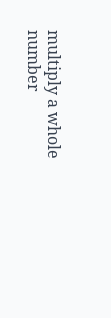multiply a whole number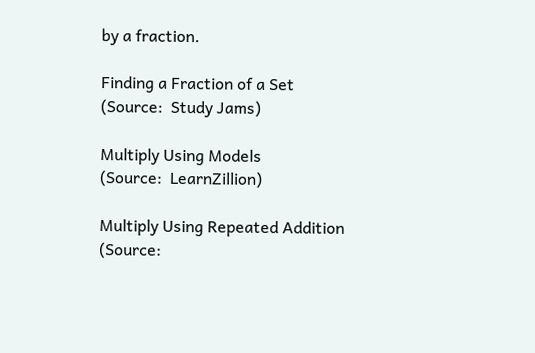by a fraction.

Finding a Fraction of a Set
(Source:  Study Jams)

Multiply Using Models
(Source:  LearnZillion)

Multiply Using Repeated Addition
(Source: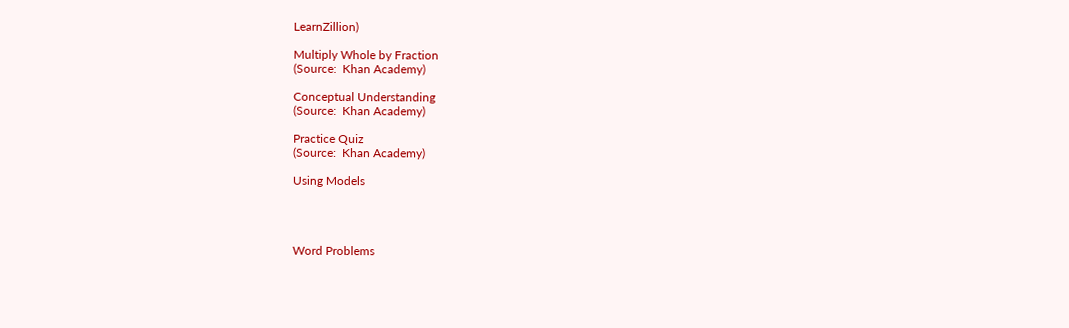LearnZillion)

Multiply Whole by Fraction
(Source:  Khan Academy)

Conceptual Understanding
(Source:  Khan Academy)

Practice Quiz
(Source:  Khan Academy)

Using Models




Word Problems